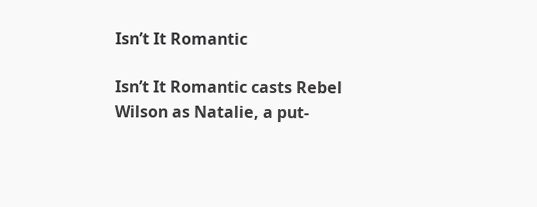Isn’t It Romantic

Isn’t It Romantic casts Rebel Wilson as Natalie, a put-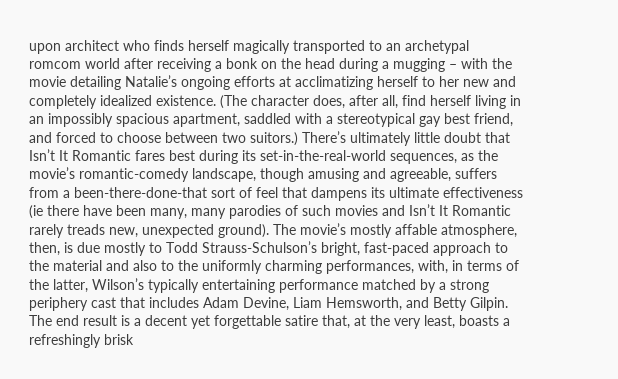upon architect who finds herself magically transported to an archetypal romcom world after receiving a bonk on the head during a mugging – with the movie detailing Natalie’s ongoing efforts at acclimatizing herself to her new and completely idealized existence. (The character does, after all, find herself living in an impossibly spacious apartment, saddled with a stereotypical gay best friend, and forced to choose between two suitors.) There’s ultimately little doubt that Isn’t It Romantic fares best during its set-in-the-real-world sequences, as the movie’s romantic-comedy landscape, though amusing and agreeable, suffers from a been-there-done-that sort of feel that dampens its ultimate effectiveness (ie there have been many, many parodies of such movies and Isn’t It Romantic rarely treads new, unexpected ground). The movie’s mostly affable atmosphere, then, is due mostly to Todd Strauss-Schulson’s bright, fast-paced approach to the material and also to the uniformly charming performances, with, in terms of the latter, Wilson’s typically entertaining performance matched by a strong periphery cast that includes Adam Devine, Liam Hemsworth, and Betty Gilpin. The end result is a decent yet forgettable satire that, at the very least, boasts a refreshingly brisk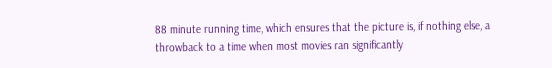88 minute running time, which ensures that the picture is, if nothing else, a throwback to a time when most movies ran significantly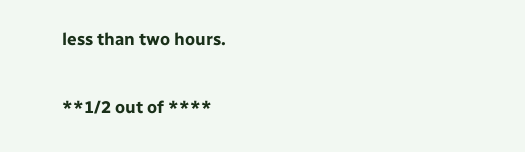less than two hours.

**1/2 out of ****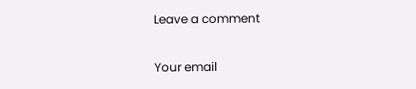Leave a comment

Your email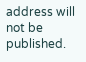address will not be published.